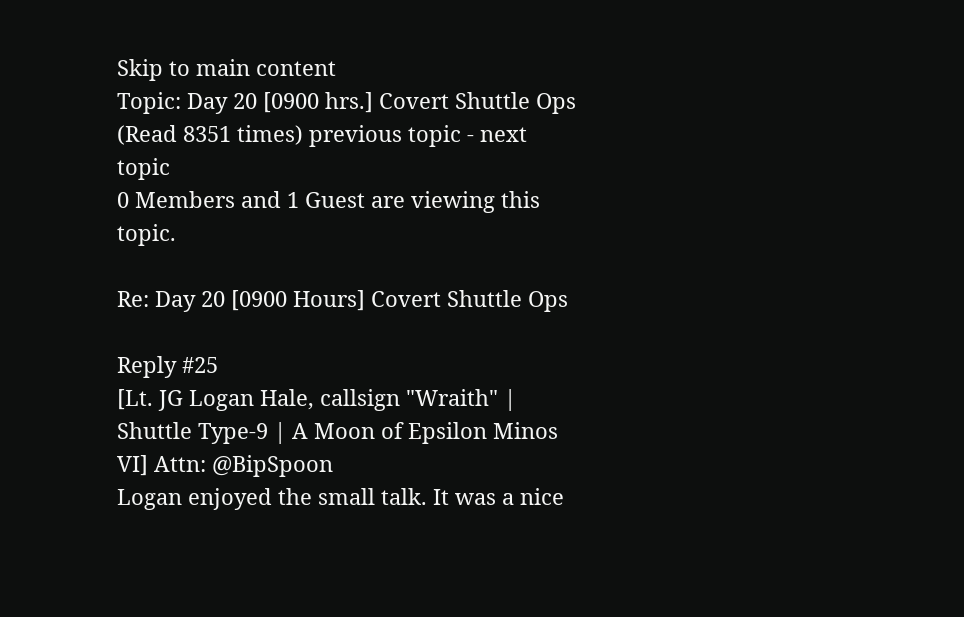Skip to main content
Topic: Day 20 [0900 hrs.] Covert Shuttle Ops (Read 8351 times) previous topic - next topic
0 Members and 1 Guest are viewing this topic.

Re: Day 20 [0900 Hours] Covert Shuttle Ops

Reply #25
[Lt. JG Logan Hale, callsign "Wraith" | Shuttle Type-9 | A Moon of Epsilon Minos VI] Attn: @BipSpoon
Logan enjoyed the small talk. It was a nice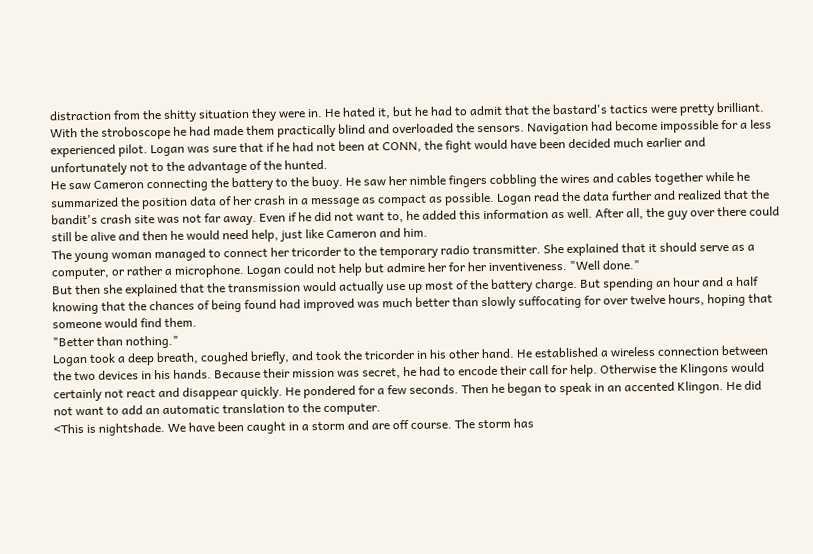distraction from the shitty situation they were in. He hated it, but he had to admit that the bastard's tactics were pretty brilliant. With the stroboscope he had made them practically blind and overloaded the sensors. Navigation had become impossible for a less experienced pilot. Logan was sure that if he had not been at CONN, the fight would have been decided much earlier and unfortunately not to the advantage of the hunted.
He saw Cameron connecting the battery to the buoy. He saw her nimble fingers cobbling the wires and cables together while he summarized the position data of her crash in a message as compact as possible. Logan read the data further and realized that the bandit's crash site was not far away. Even if he did not want to, he added this information as well. After all, the guy over there could still be alive and then he would need help, just like Cameron and him.
The young woman managed to connect her tricorder to the temporary radio transmitter. She explained that it should serve as a computer, or rather a microphone. Logan could not help but admire her for her inventiveness. "Well done."
But then she explained that the transmission would actually use up most of the battery charge. But spending an hour and a half knowing that the chances of being found had improved was much better than slowly suffocating for over twelve hours, hoping that someone would find them.
"Better than nothing."
Logan took a deep breath, coughed briefly, and took the tricorder in his other hand. He established a wireless connection between the two devices in his hands. Because their mission was secret, he had to encode their call for help. Otherwise the Klingons would certainly not react and disappear quickly. He pondered for a few seconds. Then he began to speak in an accented Klingon. He did not want to add an automatic translation to the computer.
<This is nightshade. We have been caught in a storm and are off course. The storm has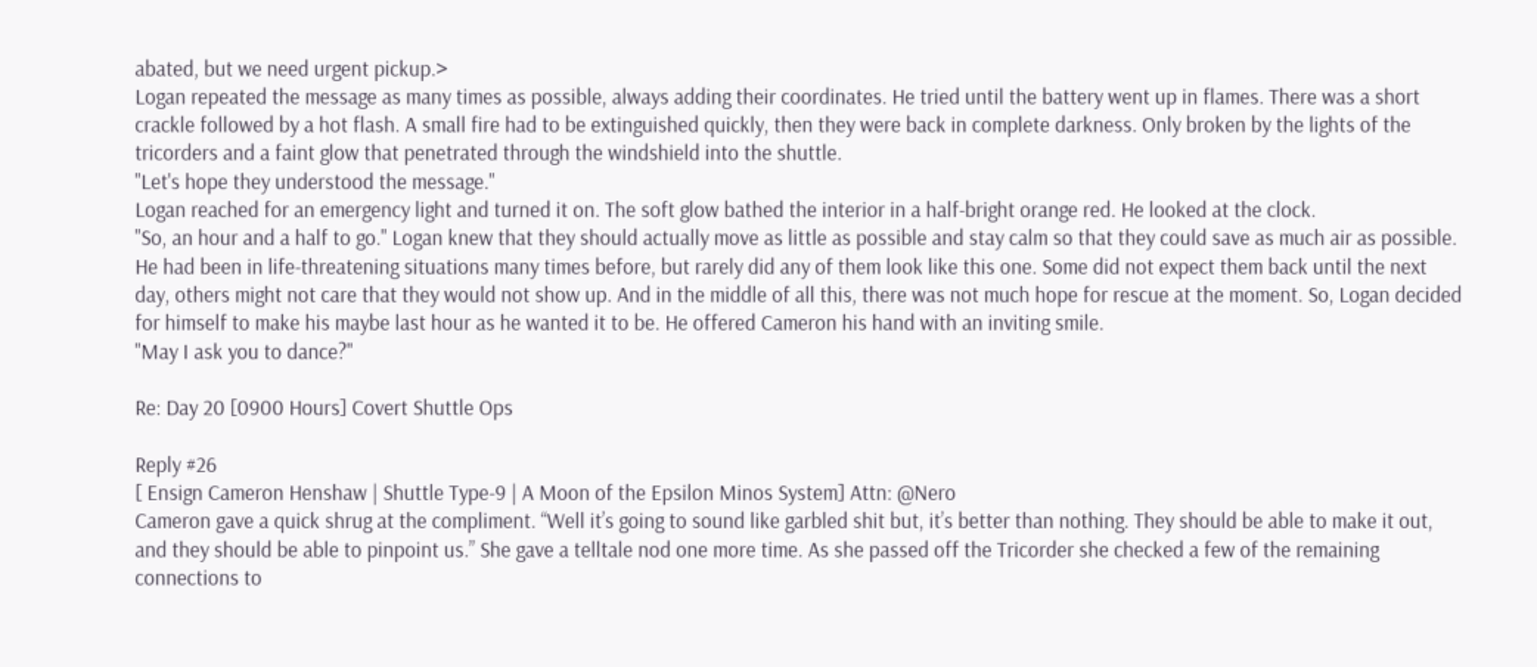abated, but we need urgent pickup.>
Logan repeated the message as many times as possible, always adding their coordinates. He tried until the battery went up in flames. There was a short crackle followed by a hot flash. A small fire had to be extinguished quickly, then they were back in complete darkness. Only broken by the lights of the tricorders and a faint glow that penetrated through the windshield into the shuttle.
"Let's hope they understood the message."
Logan reached for an emergency light and turned it on. The soft glow bathed the interior in a half-bright orange red. He looked at the clock.
"So, an hour and a half to go." Logan knew that they should actually move as little as possible and stay calm so that they could save as much air as possible. He had been in life-threatening situations many times before, but rarely did any of them look like this one. Some did not expect them back until the next day, others might not care that they would not show up. And in the middle of all this, there was not much hope for rescue at the moment. So, Logan decided for himself to make his maybe last hour as he wanted it to be. He offered Cameron his hand with an inviting smile.
"May I ask you to dance?"

Re: Day 20 [0900 Hours] Covert Shuttle Ops

Reply #26
[ Ensign Cameron Henshaw | Shuttle Type-9 | A Moon of the Epsilon Minos System] Attn: @Nero
Cameron gave a quick shrug at the compliment. “Well it’s going to sound like garbled shit but, it’s better than nothing. They should be able to make it out, and they should be able to pinpoint us.” She gave a telltale nod one more time. As she passed off the Tricorder she checked a few of the remaining connections to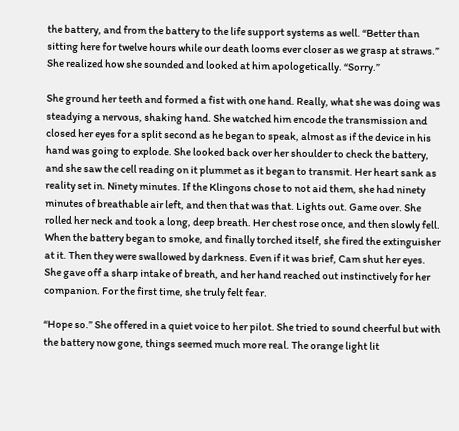the battery, and from the battery to the life support systems as well. “Better than sitting here for twelve hours while our death looms ever closer as we grasp at straws.” She realized how she sounded and looked at him apologetically. “Sorry.”

She ground her teeth and formed a fist with one hand. Really, what she was doing was steadying a nervous, shaking hand. She watched him encode the transmission and closed her eyes for a split second as he began to speak, almost as if the device in his hand was going to explode. She looked back over her shoulder to check the battery, and she saw the cell reading on it plummet as it began to transmit. Her heart sank as reality set in. Ninety minutes. If the Klingons chose to not aid them, she had ninety minutes of breathable air left, and then that was that. Lights out. Game over. She rolled her neck and took a long, deep breath. Her chest rose once, and then slowly fell. When the battery began to smoke, and finally torched itself, she fired the extinguisher at it. Then they were swallowed by darkness. Even if it was brief, Cam shut her eyes. She gave off a sharp intake of breath, and her hand reached out instinctively for her companion. For the first time, she truly felt fear.

“Hope so.” She offered in a quiet voice to her pilot. She tried to sound cheerful but with the battery now gone, things seemed much more real. The orange light lit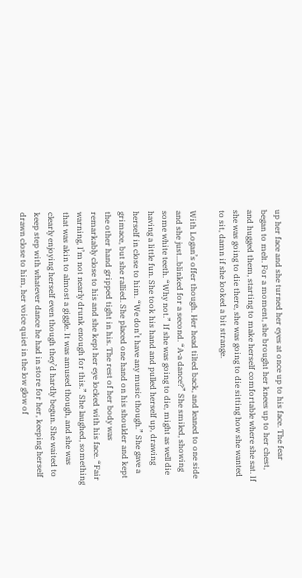up her face and she turned her eyes at once up to his face. The fear began to melt. For a moment, she brought her knees up to her chest, and hugged them, starting to make herself comfortable where she sat. If she was going to die there, she was going to die sitting how she wanted to sit, damn if she looked a bit strange.

With Logan’s offer though. Her head tilted back, and leaned to one side and she just...blinked for a second. “A-a dance?” She smiled, showing some white teeth. “Why not.” If she was going to die, might as well die having a little fun. She took his hand and pulled herself up, drawing herself in close to him. “We don’t have any music though.” She gave a grimace, but she rallied. She placed one hand on his shoulder and kept the other hand gripped tight in his. The rest of her body was remarkably close to his and she kept her eye locked with his face. “Fair warning, I’m not nearly drunk enough for this.” She laughed, something that was akin to almost a giggle. It was amused though, and she was clearly enjoying herself even though they’d hardly begun. She waited to keep step with whatever dance he had in store for her, keeping herself drawn close to him, her voice quiet in the low glow of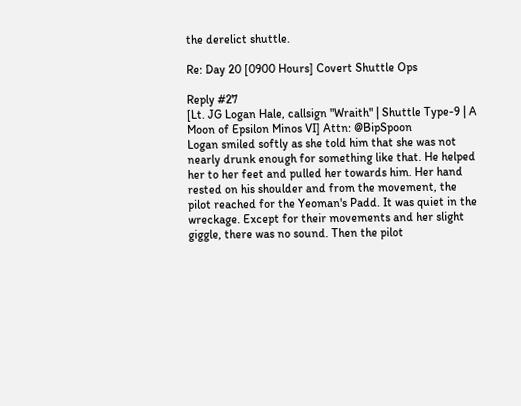the derelict shuttle.

Re: Day 20 [0900 Hours] Covert Shuttle Ops

Reply #27
[Lt. JG Logan Hale, callsign "Wraith" | Shuttle Type-9 | A Moon of Epsilon Minos VI] Attn: @BipSpoon
Logan smiled softly as she told him that she was not nearly drunk enough for something like that. He helped her to her feet and pulled her towards him. Her hand rested on his shoulder and from the movement, the pilot reached for the Yeoman's Padd. It was quiet in the wreckage. Except for their movements and her slight giggle, there was no sound. Then the pilot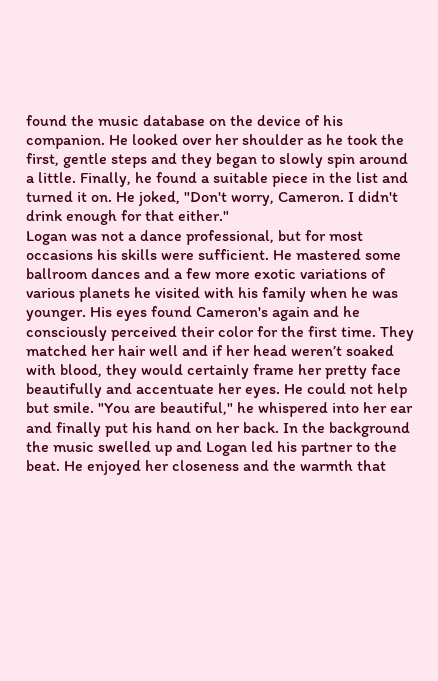found the music database on the device of his companion. He looked over her shoulder as he took the first, gentle steps and they began to slowly spin around a little. Finally, he found a suitable piece in the list and turned it on. He joked, "Don't worry, Cameron. I didn't drink enough for that either."
Logan was not a dance professional, but for most occasions his skills were sufficient. He mastered some ballroom dances and a few more exotic variations of various planets he visited with his family when he was younger. His eyes found Cameron's again and he consciously perceived their color for the first time. They matched her hair well and if her head weren’t soaked with blood, they would certainly frame her pretty face beautifully and accentuate her eyes. He could not help but smile. "You are beautiful," he whispered into her ear and finally put his hand on her back. In the background the music swelled up and Logan led his partner to the beat. He enjoyed her closeness and the warmth that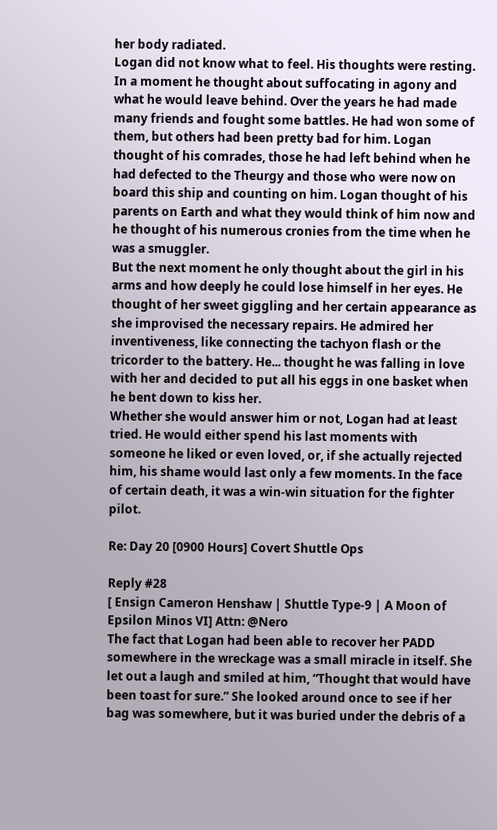her body radiated.
Logan did not know what to feel. His thoughts were resting. In a moment he thought about suffocating in agony and what he would leave behind. Over the years he had made many friends and fought some battles. He had won some of them, but others had been pretty bad for him. Logan thought of his comrades, those he had left behind when he had defected to the Theurgy and those who were now on board this ship and counting on him. Logan thought of his parents on Earth and what they would think of him now and he thought of his numerous cronies from the time when he was a smuggler.
But the next moment he only thought about the girl in his arms and how deeply he could lose himself in her eyes. He thought of her sweet giggling and her certain appearance as she improvised the necessary repairs. He admired her inventiveness, like connecting the tachyon flash or the tricorder to the battery. He... thought he was falling in love with her and decided to put all his eggs in one basket when he bent down to kiss her.
Whether she would answer him or not, Logan had at least tried. He would either spend his last moments with someone he liked or even loved, or, if she actually rejected him, his shame would last only a few moments. In the face of certain death, it was a win-win situation for the fighter pilot.

Re: Day 20 [0900 Hours] Covert Shuttle Ops

Reply #28
[ Ensign Cameron Henshaw | Shuttle Type-9 | A Moon of Epsilon Minos VI] Attn: @Nero
The fact that Logan had been able to recover her PADD somewhere in the wreckage was a small miracle in itself. She let out a laugh and smiled at him, “Thought that would have been toast for sure.” She looked around once to see if her bag was somewhere, but it was buried under the debris of a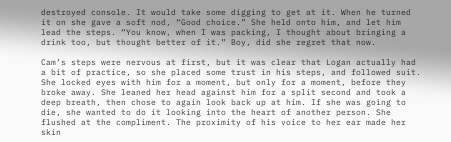destroyed console. It would take some digging to get at it. When he turned it on she gave a soft nod, “Good choice.” She held onto him, and let him lead the steps. “You know, when I was packing, I thought about bringing a drink too, but thought better of it.” Boy, did she regret that now.

Cam’s steps were nervous at first, but it was clear that Logan actually had a bit of practice, so she placed some trust in his steps, and followed suit. She locked eyes with him for a moment, but only for a moment, before they broke away. She leaned her head against him for a split second and took a deep breath, then chose to again look back up at him. If she was going to die, she wanted to do it looking into the heart of another person. She flushed at the compliment. The proximity of his voice to her ear made her skin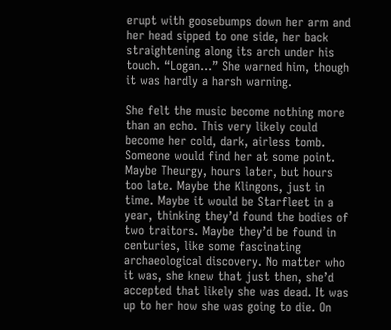erupt with goosebumps down her arm and her head sipped to one side, her back straightening along its arch under his touch. “Logan…” She warned him, though it was hardly a harsh warning.

She felt the music become nothing more than an echo. This very likely could become her cold, dark, airless tomb. Someone would find her at some point. Maybe Theurgy, hours later, but hours too late. Maybe the Klingons, just in time. Maybe it would be Starfleet in a year, thinking they’d found the bodies of two traitors. Maybe they’d be found in centuries, like some fascinating archaeological discovery. No matter who it was, she knew that just then, she’d accepted that likely she was dead. It was up to her how she was going to die. On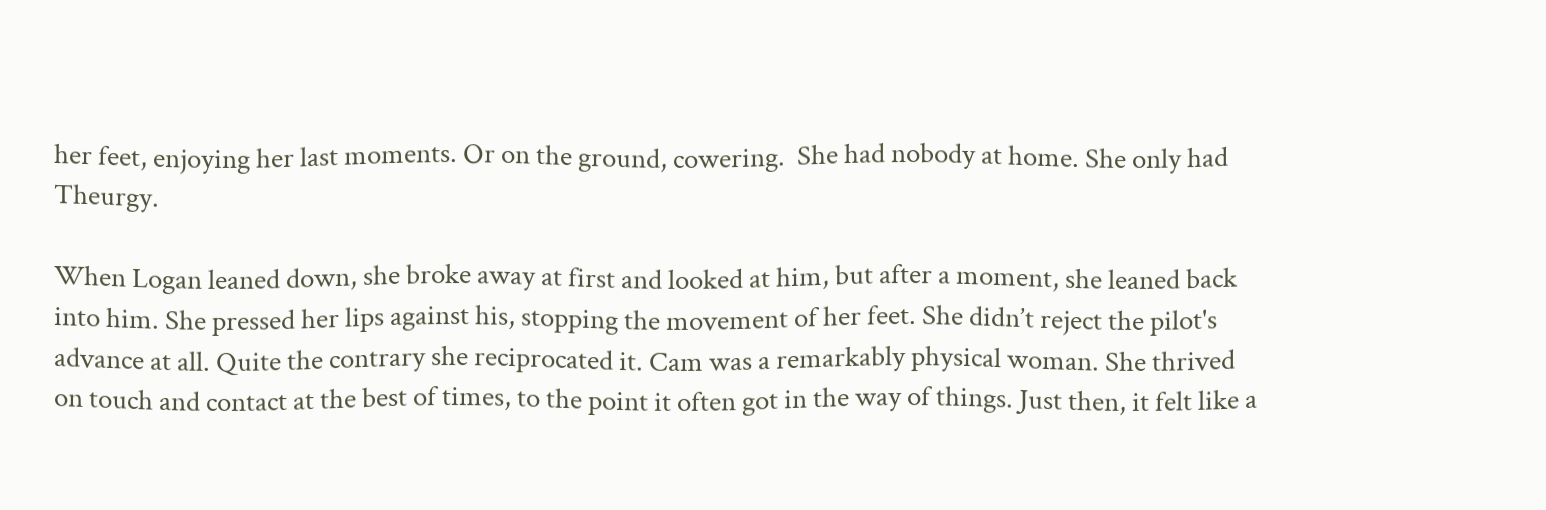her feet, enjoying her last moments. Or on the ground, cowering.  She had nobody at home. She only had Theurgy.

When Logan leaned down, she broke away at first and looked at him, but after a moment, she leaned back into him. She pressed her lips against his, stopping the movement of her feet. She didn’t reject the pilot's advance at all. Quite the contrary she reciprocated it. Cam was a remarkably physical woman. She thrived on touch and contact at the best of times, to the point it often got in the way of things. Just then, it felt like a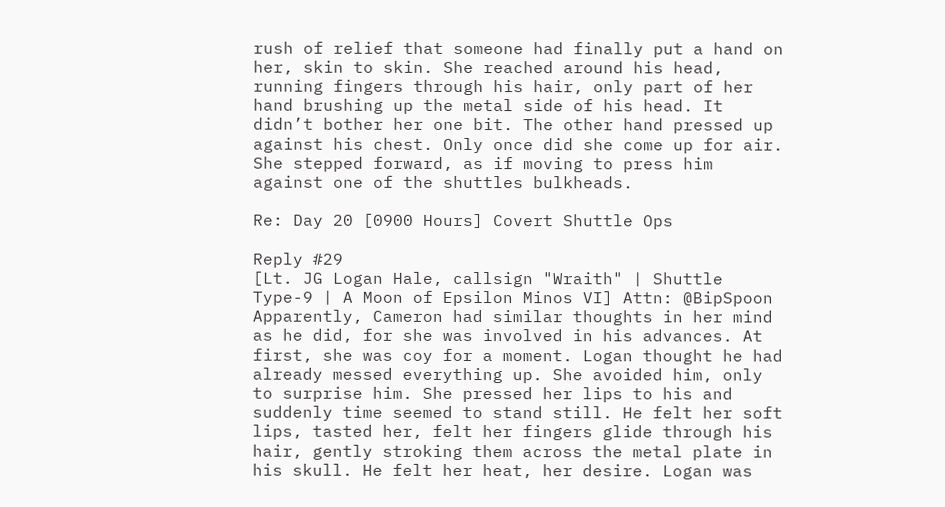rush of relief that someone had finally put a hand on her, skin to skin. She reached around his head, running fingers through his hair, only part of her hand brushing up the metal side of his head. It didn’t bother her one bit. The other hand pressed up against his chest. Only once did she come up for air. She stepped forward, as if moving to press him against one of the shuttles bulkheads.

Re: Day 20 [0900 Hours] Covert Shuttle Ops

Reply #29
[Lt. JG Logan Hale, callsign "Wraith" | Shuttle Type-9 | A Moon of Epsilon Minos VI] Attn: @BipSpoon
Apparently, Cameron had similar thoughts in her mind as he did, for she was involved in his advances. At first, she was coy for a moment. Logan thought he had already messed everything up. She avoided him, only to surprise him. She pressed her lips to his and suddenly time seemed to stand still. He felt her soft lips, tasted her, felt her fingers glide through his hair, gently stroking them across the metal plate in his skull. He felt her heat, her desire. Logan was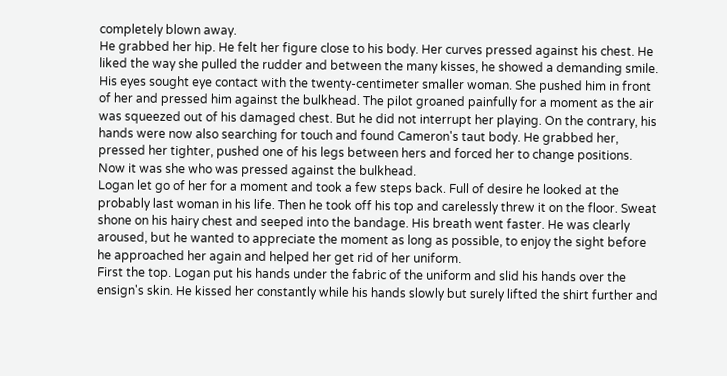completely blown away.
He grabbed her hip. He felt her figure close to his body. Her curves pressed against his chest. He liked the way she pulled the rudder and between the many kisses, he showed a demanding smile. His eyes sought eye contact with the twenty-centimeter smaller woman. She pushed him in front of her and pressed him against the bulkhead. The pilot groaned painfully for a moment as the air was squeezed out of his damaged chest. But he did not interrupt her playing. On the contrary, his hands were now also searching for touch and found Cameron's taut body. He grabbed her, pressed her tighter, pushed one of his legs between hers and forced her to change positions. Now it was she who was pressed against the bulkhead.
Logan let go of her for a moment and took a few steps back. Full of desire he looked at the probably last woman in his life. Then he took off his top and carelessly threw it on the floor. Sweat shone on his hairy chest and seeped into the bandage. His breath went faster. He was clearly aroused, but he wanted to appreciate the moment as long as possible, to enjoy the sight before he approached her again and helped her get rid of her uniform.
First the top. Logan put his hands under the fabric of the uniform and slid his hands over the ensign's skin. He kissed her constantly while his hands slowly but surely lifted the shirt further and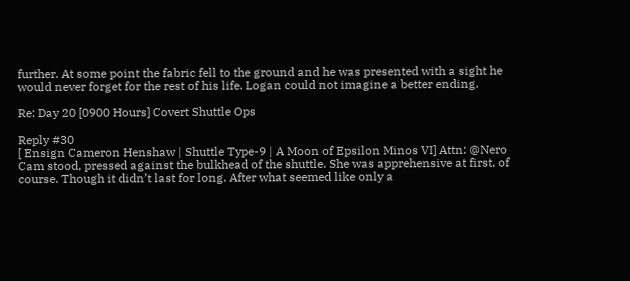further. At some point the fabric fell to the ground and he was presented with a sight he would never forget for the rest of his life. Logan could not imagine a better ending.

Re: Day 20 [0900 Hours] Covert Shuttle Ops

Reply #30
[ Ensign Cameron Henshaw | Shuttle Type-9 | A Moon of Epsilon Minos VI] Attn: @Nero
Cam stood, pressed against the bulkhead of the shuttle. She was apprehensive at first, of course. Though it didn’t last for long. After what seemed like only a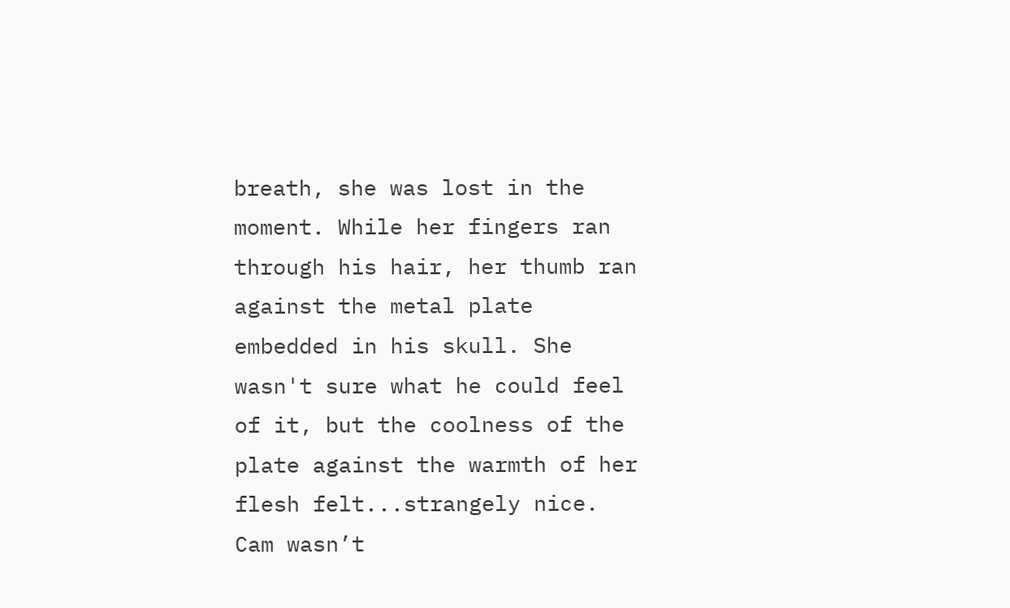breath, she was lost in the moment. While her fingers ran through his hair, her thumb ran against the metal plate embedded in his skull. She wasn't sure what he could feel of it, but the coolness of the plate against the warmth of her flesh felt...strangely nice. Cam wasn’t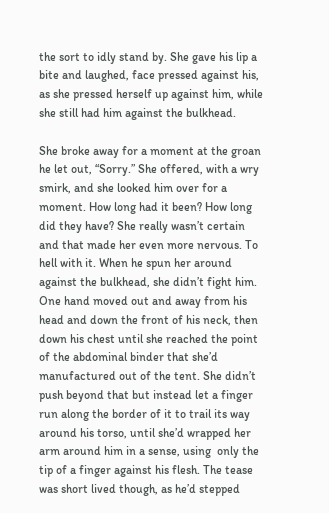the sort to idly stand by. She gave his lip a bite and laughed, face pressed against his, as she pressed herself up against him, while she still had him against the bulkhead.

She broke away for a moment at the groan he let out, “Sorry.” She offered, with a wry smirk, and she looked him over for a moment. How long had it been? How long did they have? She really wasn’t certain and that made her even more nervous. To hell with it. When he spun her around against the bulkhead, she didn’t fight him. One hand moved out and away from his head and down the front of his neck, then down his chest until she reached the point of the abdominal binder that she’d manufactured out of the tent. She didn’t push beyond that but instead let a finger run along the border of it to trail its way around his torso, until she’d wrapped her arm around him in a sense, using  only the tip of a finger against his flesh. The tease was short lived though, as he’d stepped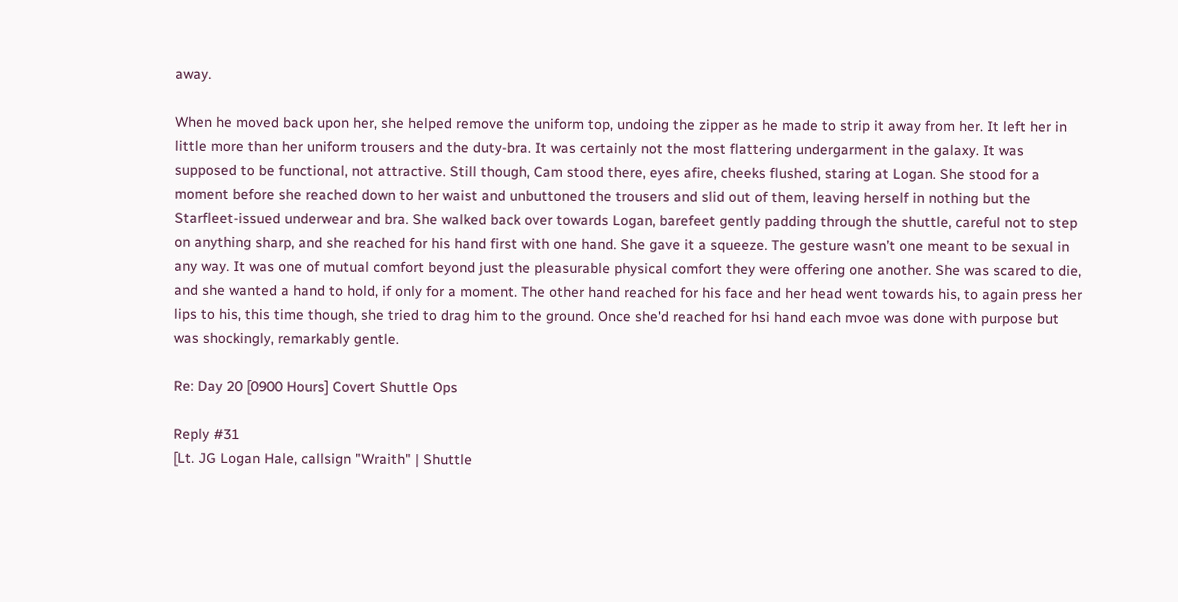away.

When he moved back upon her, she helped remove the uniform top, undoing the zipper as he made to strip it away from her. It left her in little more than her uniform trousers and the duty-bra. It was certainly not the most flattering undergarment in the galaxy. It was supposed to be functional, not attractive. Still though, Cam stood there, eyes afire, cheeks flushed, staring at Logan. She stood for a moment before she reached down to her waist and unbuttoned the trousers and slid out of them, leaving herself in nothing but the Starfleet-issued underwear and bra. She walked back over towards Logan, barefeet gently padding through the shuttle, careful not to step on anything sharp, and she reached for his hand first with one hand. She gave it a squeeze. The gesture wasn’t one meant to be sexual in any way. It was one of mutual comfort beyond just the pleasurable physical comfort they were offering one another. She was scared to die, and she wanted a hand to hold, if only for a moment. The other hand reached for his face and her head went towards his, to again press her lips to his, this time though, she tried to drag him to the ground. Once she'd reached for hsi hand each mvoe was done with purpose but was shockingly, remarkably gentle.

Re: Day 20 [0900 Hours] Covert Shuttle Ops

Reply #31
[Lt. JG Logan Hale, callsign "Wraith" | Shuttle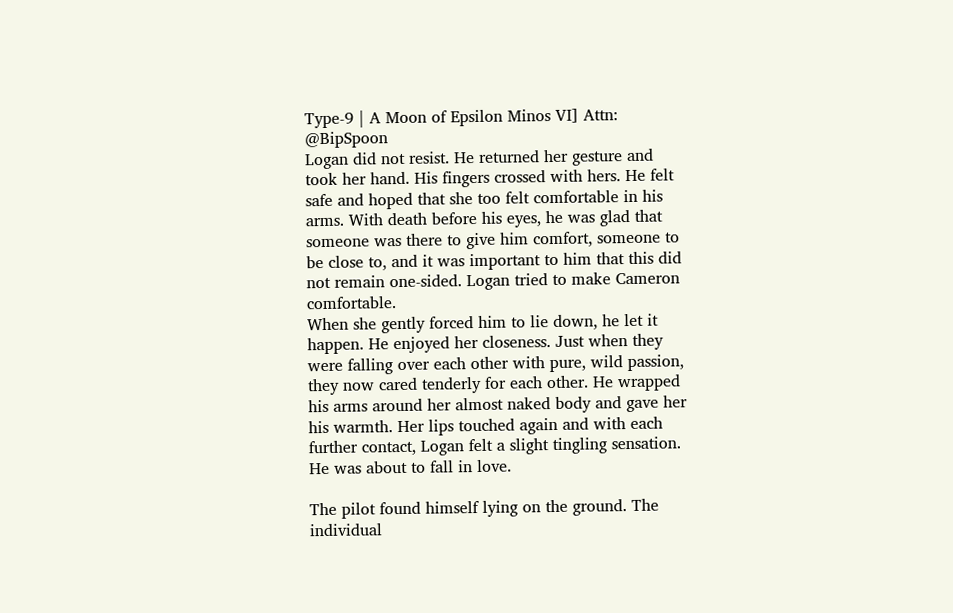Type-9 | A Moon of Epsilon Minos VI] Attn: @BipSpoon
Logan did not resist. He returned her gesture and took her hand. His fingers crossed with hers. He felt safe and hoped that she too felt comfortable in his arms. With death before his eyes, he was glad that someone was there to give him comfort, someone to be close to, and it was important to him that this did not remain one-sided. Logan tried to make Cameron comfortable.
When she gently forced him to lie down, he let it happen. He enjoyed her closeness. Just when they were falling over each other with pure, wild passion, they now cared tenderly for each other. He wrapped his arms around her almost naked body and gave her his warmth. Her lips touched again and with each further contact, Logan felt a slight tingling sensation. He was about to fall in love.

The pilot found himself lying on the ground. The individual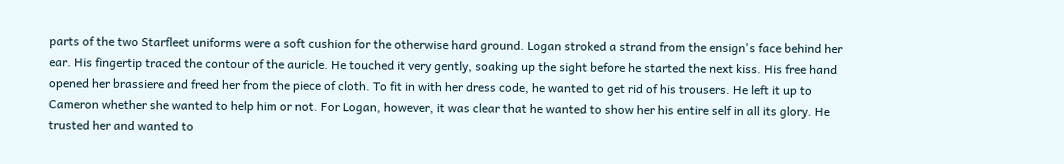parts of the two Starfleet uniforms were a soft cushion for the otherwise hard ground. Logan stroked a strand from the ensign's face behind her ear. His fingertip traced the contour of the auricle. He touched it very gently, soaking up the sight before he started the next kiss. His free hand opened her brassiere and freed her from the piece of cloth. To fit in with her dress code, he wanted to get rid of his trousers. He left it up to Cameron whether she wanted to help him or not. For Logan, however, it was clear that he wanted to show her his entire self in all its glory. He trusted her and wanted to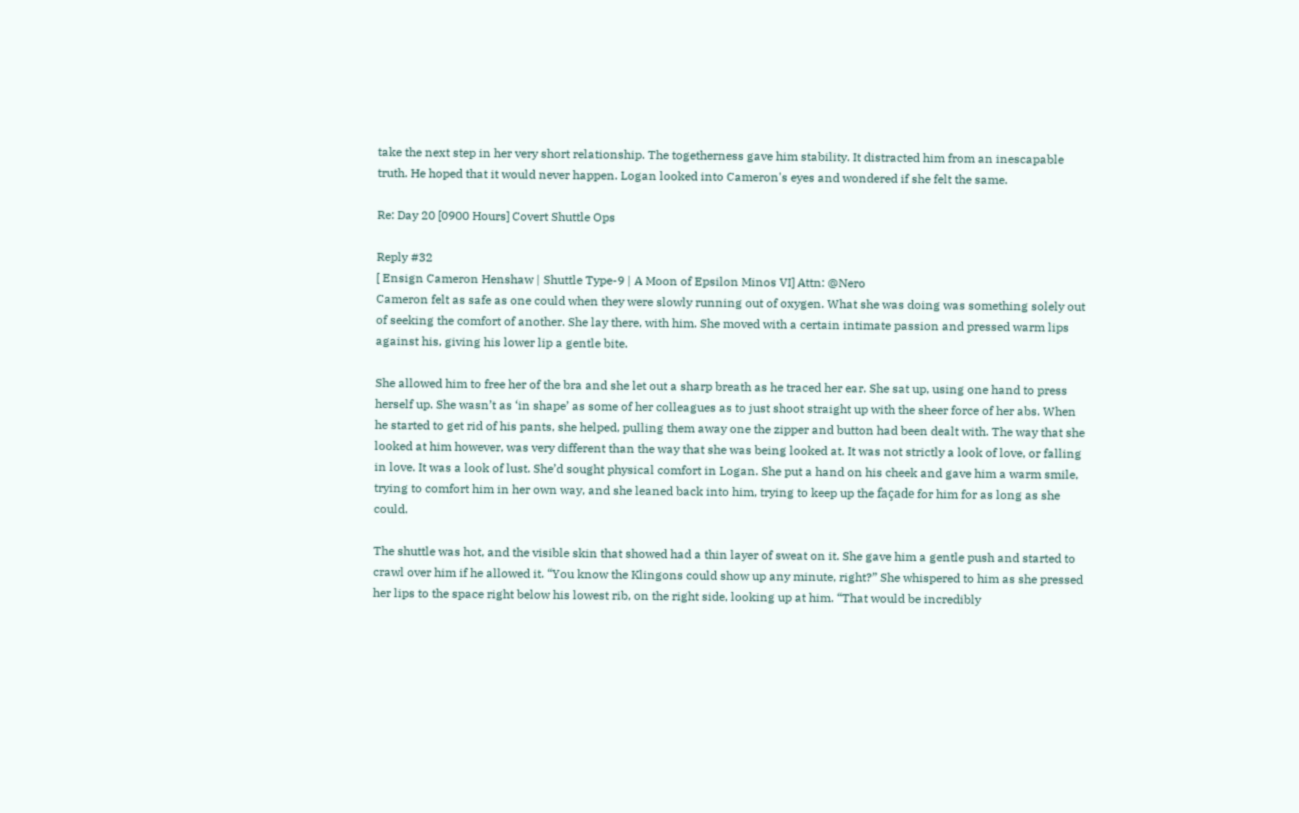take the next step in her very short relationship. The togetherness gave him stability. It distracted him from an inescapable truth. He hoped that it would never happen. Logan looked into Cameron's eyes and wondered if she felt the same.

Re: Day 20 [0900 Hours] Covert Shuttle Ops

Reply #32
[ Ensign Cameron Henshaw | Shuttle Type-9 | A Moon of Epsilon Minos VI] Attn: @Nero
Cameron felt as safe as one could when they were slowly running out of oxygen. What she was doing was something solely out of seeking the comfort of another. She lay there, with him. She moved with a certain intimate passion and pressed warm lips against his, giving his lower lip a gentle bite.

She allowed him to free her of the bra and she let out a sharp breath as he traced her ear. She sat up, using one hand to press herself up. She wasn’t as ‘in shape’ as some of her colleagues as to just shoot straight up with the sheer force of her abs. When he started to get rid of his pants, she helped, pulling them away one the zipper and button had been dealt with. The way that she looked at him however, was very different than the way that she was being looked at. It was not strictly a look of love, or falling in love. It was a look of lust. She’d sought physical comfort in Logan. She put a hand on his cheek and gave him a warm smile, trying to comfort him in her own way, and she leaned back into him, trying to keep up the façade for him for as long as she could.

The shuttle was hot, and the visible skin that showed had a thin layer of sweat on it. She gave him a gentle push and started to crawl over him if he allowed it. “You know the Klingons could show up any minute, right?” She whispered to him as she pressed her lips to the space right below his lowest rib, on the right side, looking up at him. “That would be incredibly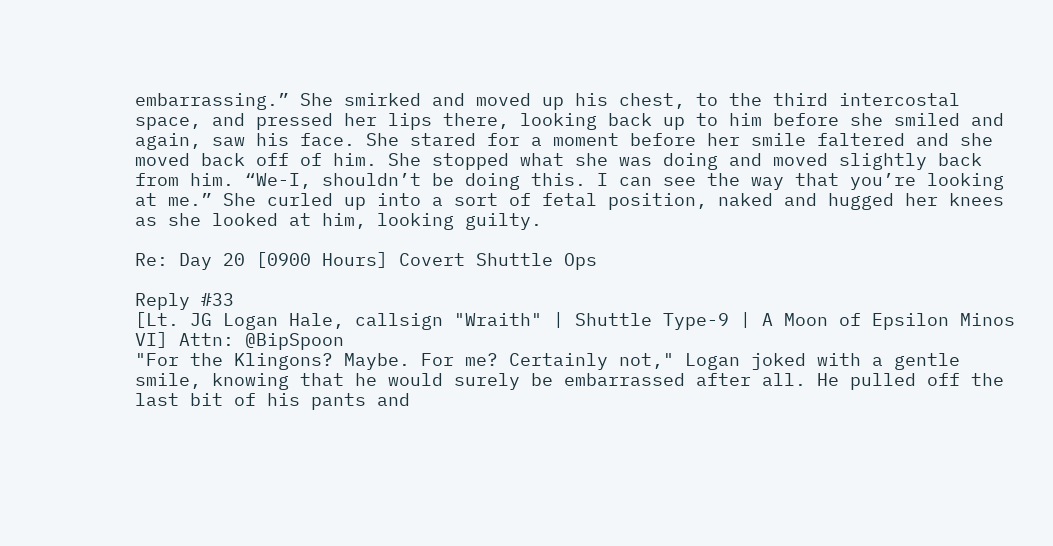embarrassing.” She smirked and moved up his chest, to the third intercostal space, and pressed her lips there, looking back up to him before she smiled and again, saw his face. She stared for a moment before her smile faltered and she moved back off of him. She stopped what she was doing and moved slightly back from him. “We-I, shouldn’t be doing this. I can see the way that you’re looking at me.” She curled up into a sort of fetal position, naked and hugged her knees as she looked at him, looking guilty.

Re: Day 20 [0900 Hours] Covert Shuttle Ops

Reply #33
[Lt. JG Logan Hale, callsign "Wraith" | Shuttle Type-9 | A Moon of Epsilon Minos VI] Attn: @BipSpoon
"For the Klingons? Maybe. For me? Certainly not," Logan joked with a gentle smile, knowing that he would surely be embarrassed after all. He pulled off the last bit of his pants and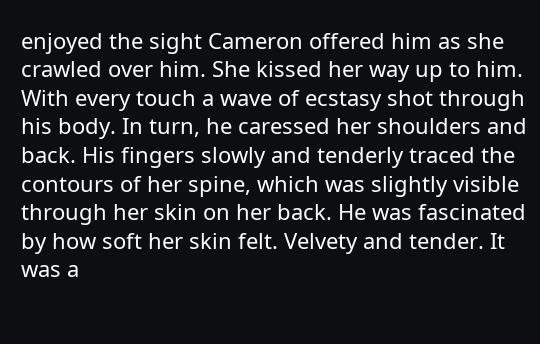enjoyed the sight Cameron offered him as she crawled over him. She kissed her way up to him. With every touch a wave of ecstasy shot through his body. In turn, he caressed her shoulders and back. His fingers slowly and tenderly traced the contours of her spine, which was slightly visible through her skin on her back. He was fascinated by how soft her skin felt. Velvety and tender. It was a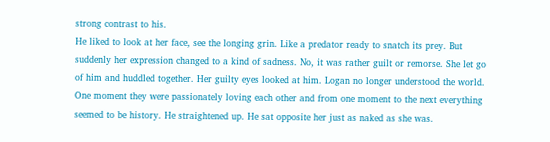strong contrast to his.
He liked to look at her face, see the longing grin. Like a predator ready to snatch its prey. But suddenly her expression changed to a kind of sadness. No, it was rather guilt or remorse. She let go of him and huddled together. Her guilty eyes looked at him. Logan no longer understood the world. One moment they were passionately loving each other and from one moment to the next everything seemed to be history. He straightened up. He sat opposite her just as naked as she was.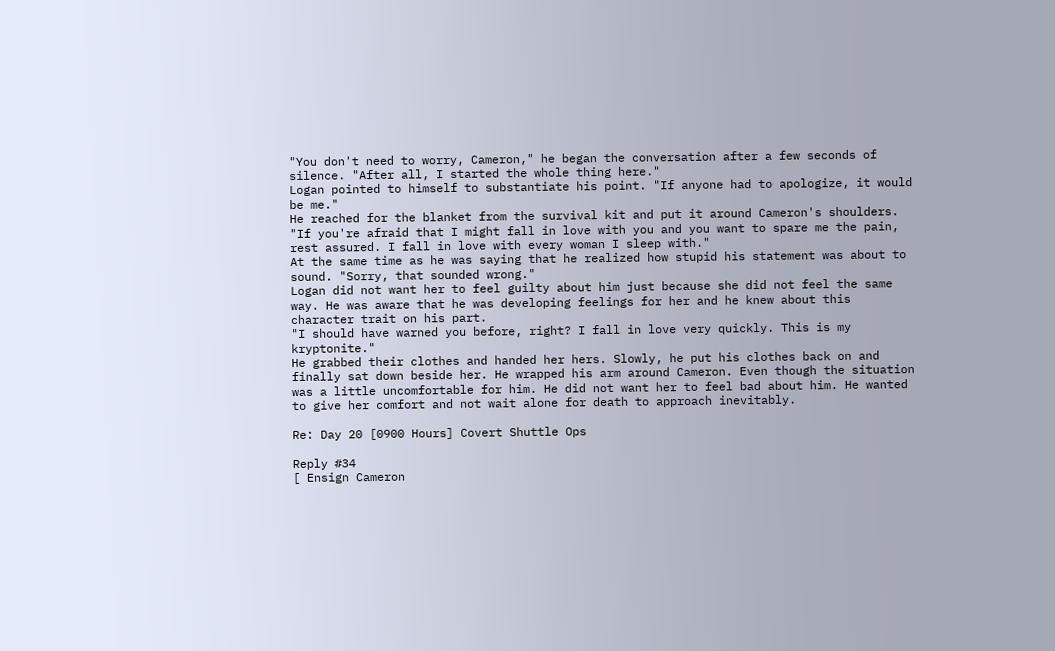"You don't need to worry, Cameron," he began the conversation after a few seconds of silence. "After all, I started the whole thing here."
Logan pointed to himself to substantiate his point. "If anyone had to apologize, it would be me."
He reached for the blanket from the survival kit and put it around Cameron's shoulders. "If you're afraid that I might fall in love with you and you want to spare me the pain, rest assured. I fall in love with every woman I sleep with."
At the same time as he was saying that he realized how stupid his statement was about to sound. "Sorry, that sounded wrong."
Logan did not want her to feel guilty about him just because she did not feel the same way. He was aware that he was developing feelings for her and he knew about this character trait on his part.
"I should have warned you before, right? I fall in love very quickly. This is my kryptonite."
He grabbed their clothes and handed her hers. Slowly, he put his clothes back on and finally sat down beside her. He wrapped his arm around Cameron. Even though the situation was a little uncomfortable for him. He did not want her to feel bad about him. He wanted to give her comfort and not wait alone for death to approach inevitably.

Re: Day 20 [0900 Hours] Covert Shuttle Ops

Reply #34
[ Ensign Cameron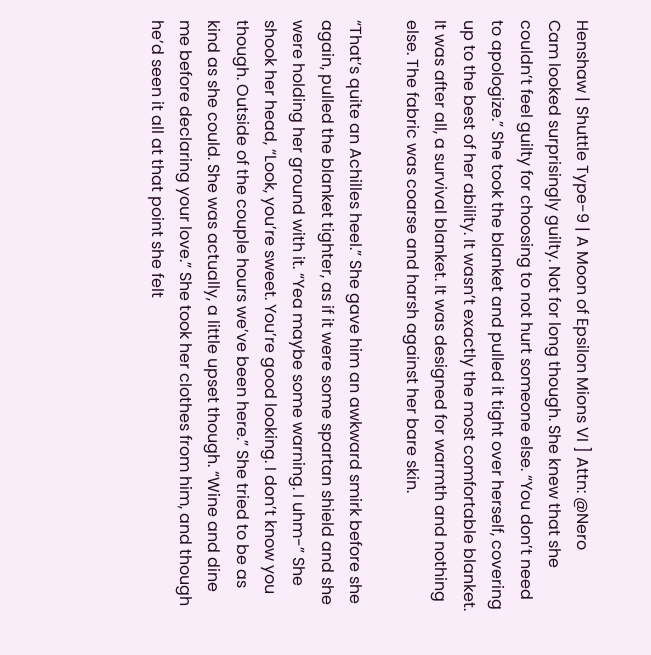Henshaw | Shuttle Type-9 | A Moon of Epsilon Mions VI ] Attn: @Nero
Cam looked surprisingly guilty. Not for long though. She knew that she couldn’t feel guilty for choosing to not hurt someone else. “You don’t need to apologize.” She took the blanket and pulled it tight over herself, covering up to the best of her ability. It wasn’t exactly the most comfortable blanket. It was after all, a survival blanket. It was designed for warmth and nothing else. The fabric was coarse and harsh against her bare skin.

“That’s quite an Achilles heel.” She gave him an awkward smirk before she again, pulled the blanket tighter, as if it were some spartan shield and she were holding her ground with it. “Yea maybe some warning. I uhm-” She shook her head, “Look, you’re sweet. You’re good looking. I don’t know you though. Outside of the couple hours we’ve been here.” She tried to be as kind as she could. She was actually, a little upset though. “Wine and dine me before declaring your love.” She took her clothes from him, and though he’d seen it all at that point she felt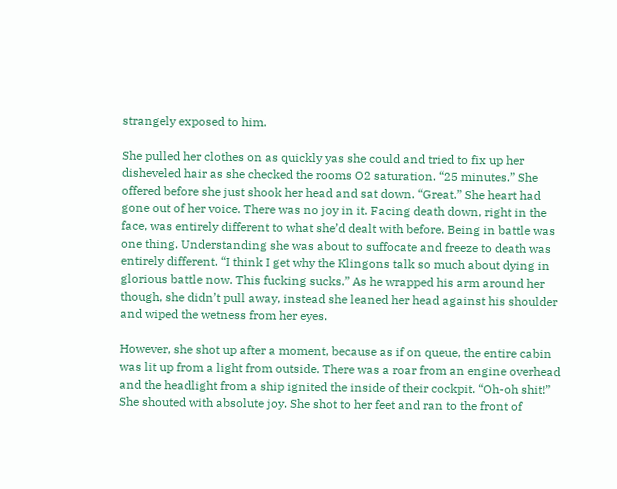strangely exposed to him.

She pulled her clothes on as quickly yas she could and tried to fix up her disheveled hair as she checked the rooms O2 saturation. “25 minutes.” She offered before she just shook her head and sat down. “Great.” She heart had gone out of her voice. There was no joy in it. Facing death down, right in the face, was entirely different to what she’d dealt with before. Being in battle was one thing. Understanding she was about to suffocate and freeze to death was entirely different. “I think I get why the Klingons talk so much about dying in glorious battle now. This fucking sucks.” As he wrapped his arm around her though, she didn’t pull away, instead she leaned her head against his shoulder and wiped the wetness from her eyes.

However, she shot up after a moment, because as if on queue, the entire cabin was lit up from a light from outside. There was a roar from an engine overhead and the headlight from a ship ignited the inside of their cockpit. “Oh-oh shit!”  She shouted with absolute joy. She shot to her feet and ran to the front of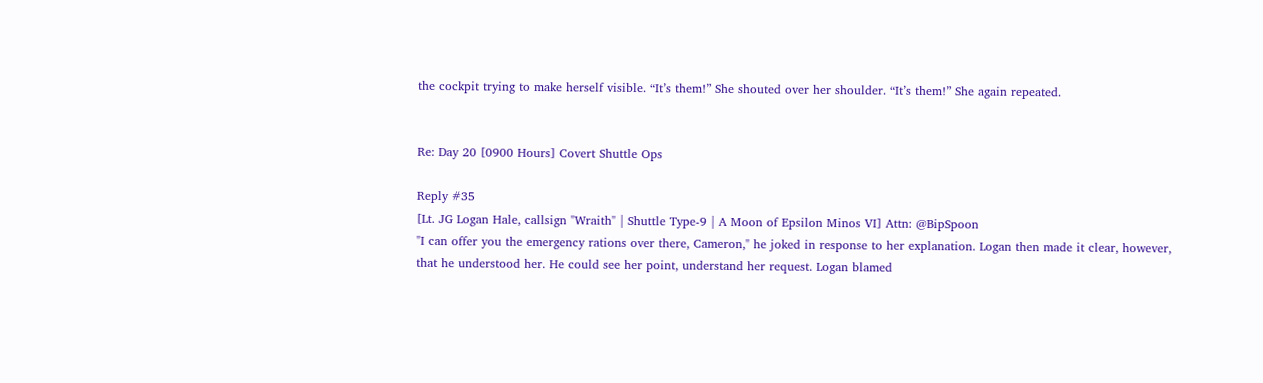the cockpit trying to make herself visible. “It’s them!” She shouted over her shoulder. “It’s them!” She again repeated.


Re: Day 20 [0900 Hours] Covert Shuttle Ops

Reply #35
[Lt. JG Logan Hale, callsign "Wraith" | Shuttle Type-9 | A Moon of Epsilon Minos VI] Attn: @BipSpoon
"I can offer you the emergency rations over there, Cameron," he joked in response to her explanation. Logan then made it clear, however, that he understood her. He could see her point, understand her request. Logan blamed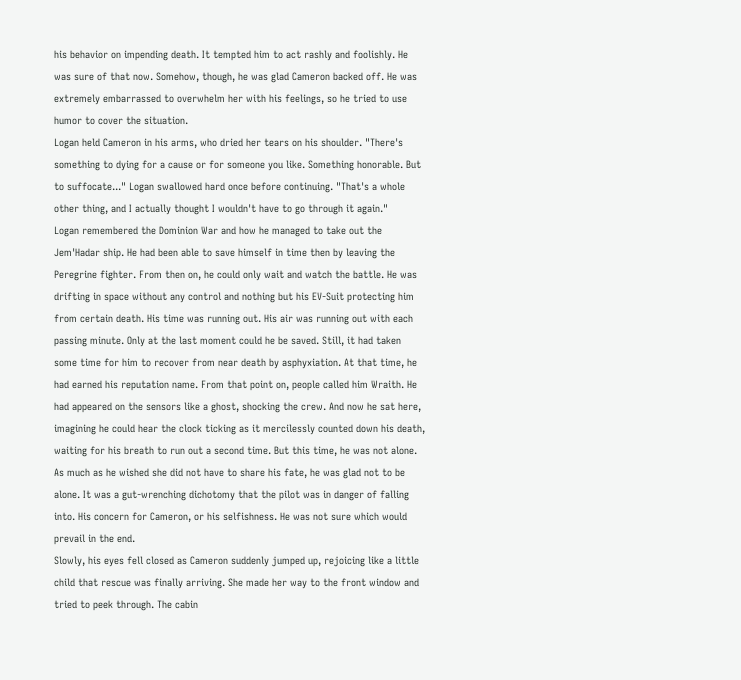his behavior on impending death. It tempted him to act rashly and foolishly. He was sure of that now. Somehow, though, he was glad Cameron backed off. He was extremely embarrassed to overwhelm her with his feelings, so he tried to use humor to cover the situation.
Logan held Cameron in his arms, who dried her tears on his shoulder. "There's something to dying for a cause or for someone you like. Something honorable. But to suffocate..." Logan swallowed hard once before continuing. "That's a whole other thing, and I actually thought I wouldn't have to go through it again."
Logan remembered the Dominion War and how he managed to take out the Jem'Hadar ship. He had been able to save himself in time then by leaving the Peregrine fighter. From then on, he could only wait and watch the battle. He was drifting in space without any control and nothing but his EV-Suit protecting him from certain death. His time was running out. His air was running out with each passing minute. Only at the last moment could he be saved. Still, it had taken some time for him to recover from near death by asphyxiation. At that time, he had earned his reputation name. From that point on, people called him Wraith. He had appeared on the sensors like a ghost, shocking the crew. And now he sat here, imagining he could hear the clock ticking as it mercilessly counted down his death, waiting for his breath to run out a second time. But this time, he was not alone. As much as he wished she did not have to share his fate, he was glad not to be alone. It was a gut-wrenching dichotomy that the pilot was in danger of falling into. His concern for Cameron, or his selfishness. He was not sure which would prevail in the end.
Slowly, his eyes fell closed as Cameron suddenly jumped up, rejoicing like a little child that rescue was finally arriving. She made her way to the front window and tried to peek through. The cabin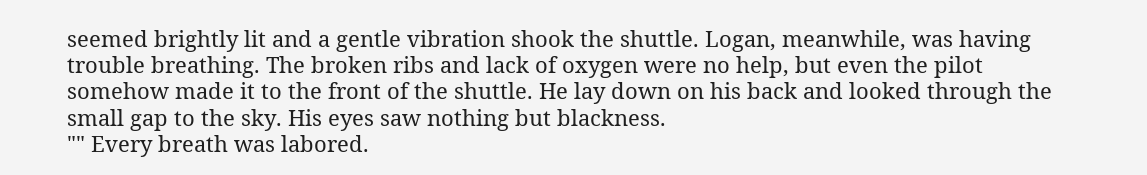seemed brightly lit and a gentle vibration shook the shuttle. Logan, meanwhile, was having trouble breathing. The broken ribs and lack of oxygen were no help, but even the pilot somehow made it to the front of the shuttle. He lay down on his back and looked through the small gap to the sky. His eyes saw nothing but blackness.
"" Every breath was labored.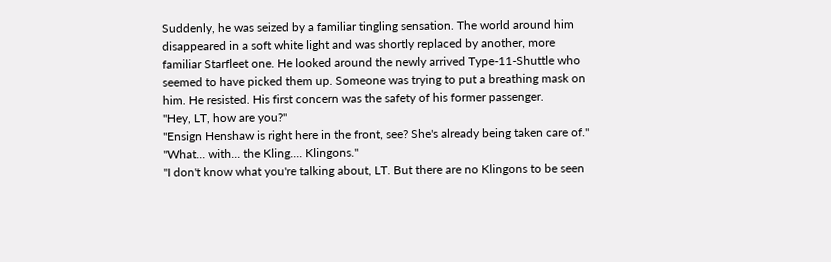Suddenly, he was seized by a familiar tingling sensation. The world around him disappeared in a soft white light and was shortly replaced by another, more familiar Starfleet one. He looked around the newly arrived Type-11-Shuttle who seemed to have picked them up. Someone was trying to put a breathing mask on him. He resisted. His first concern was the safety of his former passenger.
"Hey, LT, how are you?"
"Ensign Henshaw is right here in the front, see? She's already being taken care of."
"What... with... the Kling.... Klingons."
"I don't know what you're talking about, LT. But there are no Klingons to be seen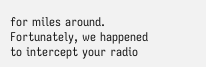for miles around. Fortunately, we happened to intercept your radio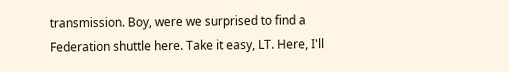transmission. Boy, were we surprised to find a Federation shuttle here. Take it easy, LT. Here, I'll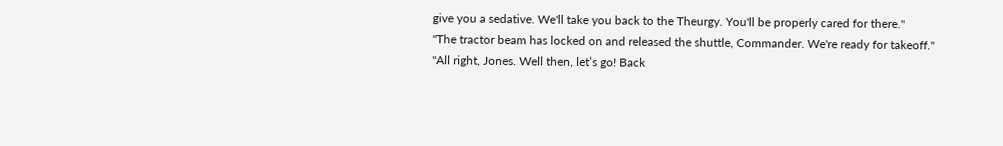give you a sedative. We'll take you back to the Theurgy. You'll be properly cared for there."
"The tractor beam has locked on and released the shuttle, Commander. We're ready for takeoff."
"All right, Jones. Well then, let’s go! Back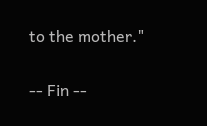to the mother."

-- Fin --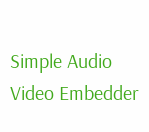Simple Audio Video Embedder